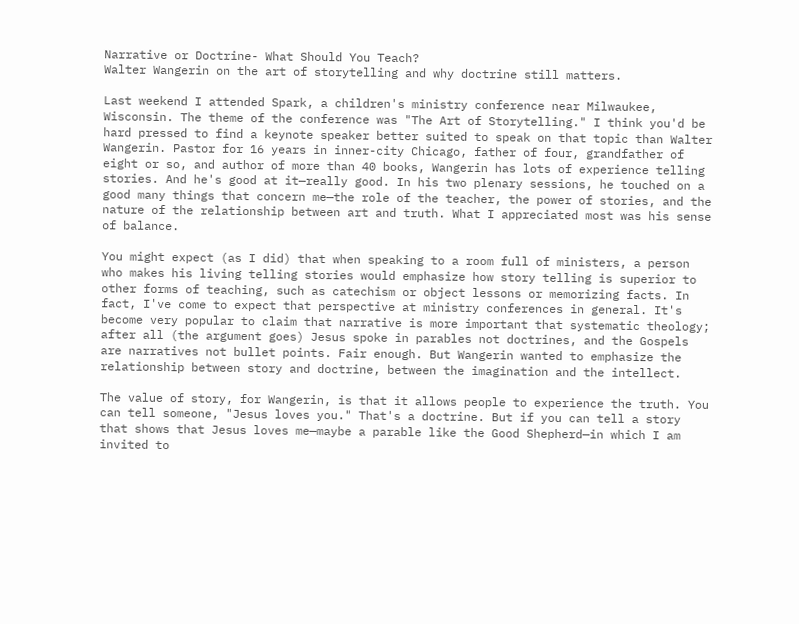Narrative or Doctrine- What Should You Teach?
Walter Wangerin on the art of storytelling and why doctrine still matters.

Last weekend I attended Spark, a children's ministry conference near Milwaukee, Wisconsin. The theme of the conference was "The Art of Storytelling." I think you'd be hard pressed to find a keynote speaker better suited to speak on that topic than Walter Wangerin. Pastor for 16 years in inner-city Chicago, father of four, grandfather of eight or so, and author of more than 40 books, Wangerin has lots of experience telling stories. And he's good at it—really good. In his two plenary sessions, he touched on a good many things that concern me—the role of the teacher, the power of stories, and the nature of the relationship between art and truth. What I appreciated most was his sense of balance.

You might expect (as I did) that when speaking to a room full of ministers, a person who makes his living telling stories would emphasize how story telling is superior to other forms of teaching, such as catechism or object lessons or memorizing facts. In fact, I've come to expect that perspective at ministry conferences in general. It's become very popular to claim that narrative is more important that systematic theology; after all (the argument goes) Jesus spoke in parables not doctrines, and the Gospels are narratives not bullet points. Fair enough. But Wangerin wanted to emphasize the relationship between story and doctrine, between the imagination and the intellect.

The value of story, for Wangerin, is that it allows people to experience the truth. You can tell someone, "Jesus loves you." That's a doctrine. But if you can tell a story that shows that Jesus loves me—maybe a parable like the Good Shepherd—in which I am invited to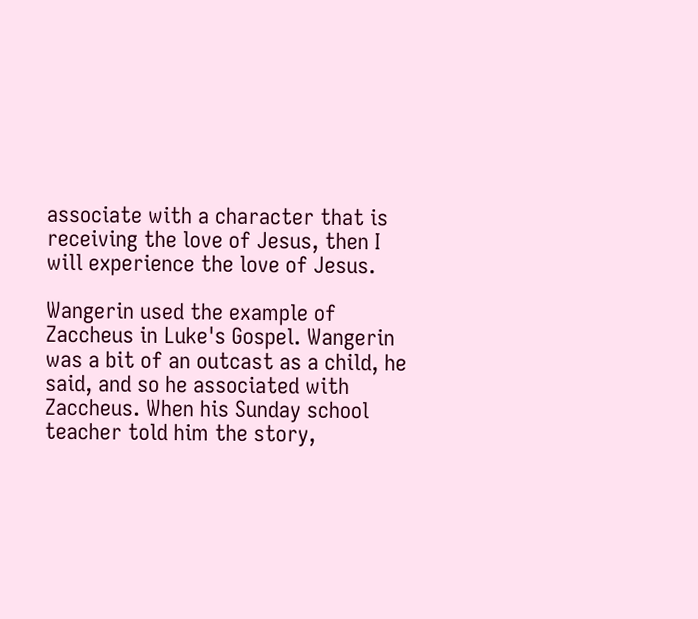associate with a character that is receiving the love of Jesus, then I will experience the love of Jesus.

Wangerin used the example of Zaccheus in Luke's Gospel. Wangerin was a bit of an outcast as a child, he said, and so he associated with Zaccheus. When his Sunday school teacher told him the story,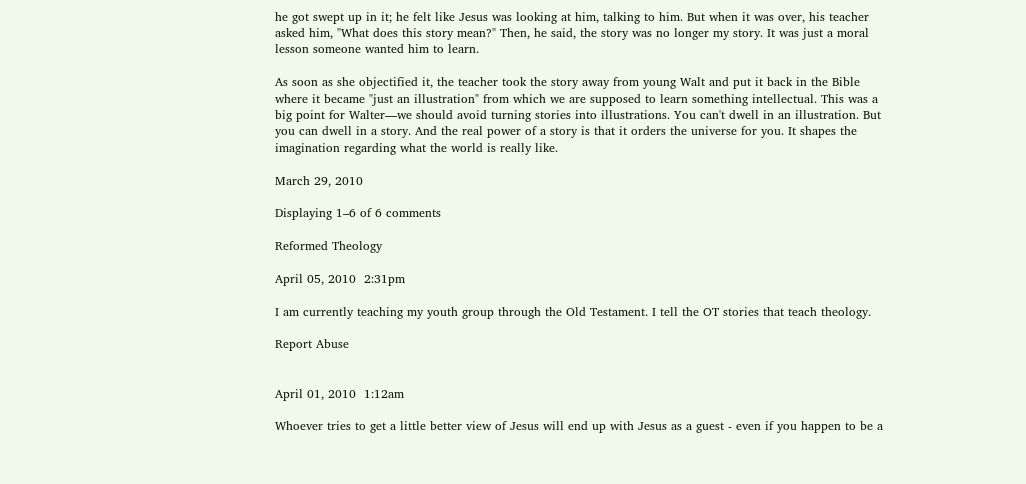he got swept up in it; he felt like Jesus was looking at him, talking to him. But when it was over, his teacher asked him, "What does this story mean?" Then, he said, the story was no longer my story. It was just a moral lesson someone wanted him to learn.

As soon as she objectified it, the teacher took the story away from young Walt and put it back in the Bible where it became "just an illustration" from which we are supposed to learn something intellectual. This was a big point for Walter—we should avoid turning stories into illustrations. You can't dwell in an illustration. But you can dwell in a story. And the real power of a story is that it orders the universe for you. It shapes the imagination regarding what the world is really like.

March 29, 2010

Displaying 1–6 of 6 comments

Reformed Theology

April 05, 2010  2:31pm

I am currently teaching my youth group through the Old Testament. I tell the OT stories that teach theology.

Report Abuse


April 01, 2010  1:12am

Whoever tries to get a little better view of Jesus will end up with Jesus as a guest - even if you happen to be a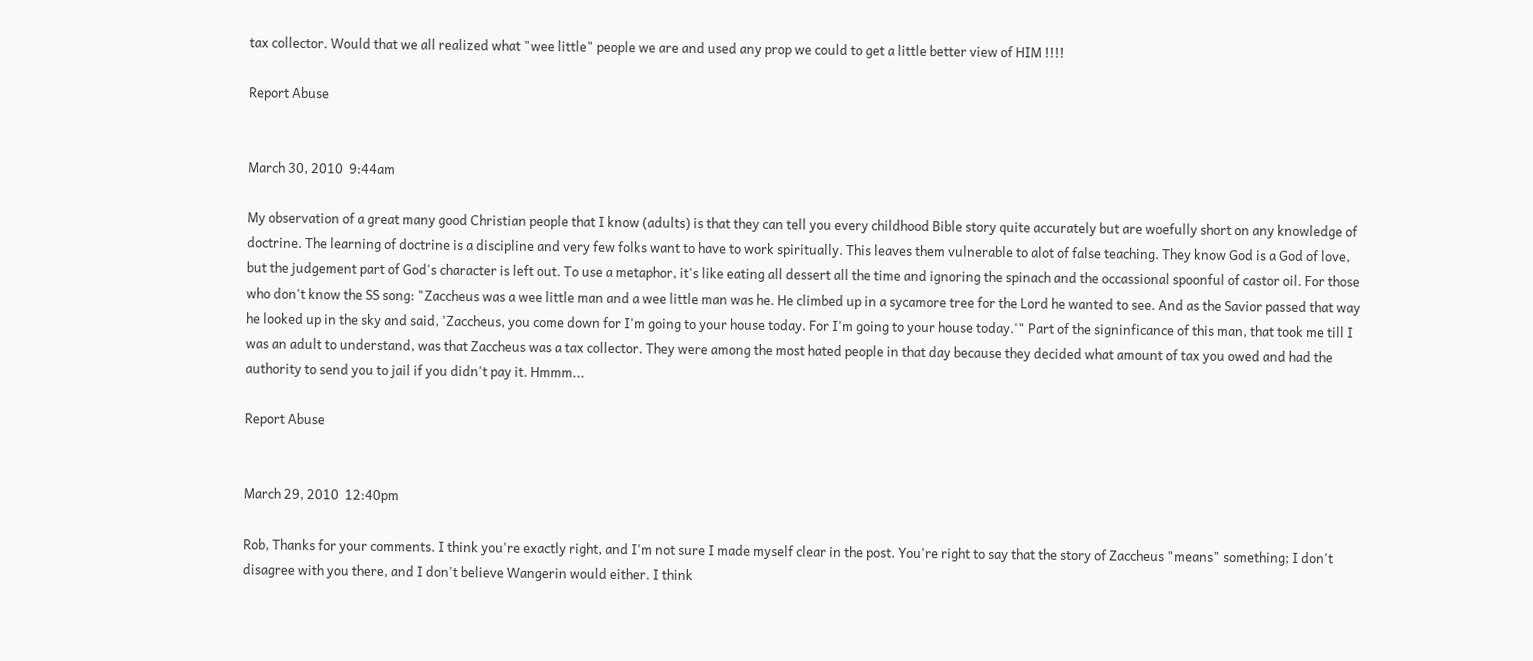tax collector. Would that we all realized what "wee little" people we are and used any prop we could to get a little better view of HIM !!!!

Report Abuse


March 30, 2010  9:44am

My observation of a great many good Christian people that I know (adults) is that they can tell you every childhood Bible story quite accurately but are woefully short on any knowledge of doctrine. The learning of doctrine is a discipline and very few folks want to have to work spiritually. This leaves them vulnerable to alot of false teaching. They know God is a God of love, but the judgement part of God's character is left out. To use a metaphor, it's like eating all dessert all the time and ignoring the spinach and the occassional spoonful of castor oil. For those who don't know the SS song: "Zaccheus was a wee little man and a wee little man was he. He climbed up in a sycamore tree for the Lord he wanted to see. And as the Savior passed that way he looked up in the sky and said, 'Zaccheus, you come down for I'm going to your house today. For I'm going to your house today.'" Part of the signinficance of this man, that took me till I was an adult to understand, was that Zaccheus was a tax collector. They were among the most hated people in that day because they decided what amount of tax you owed and had the authority to send you to jail if you didn't pay it. Hmmm...

Report Abuse


March 29, 2010  12:40pm

Rob, Thanks for your comments. I think you're exactly right, and I'm not sure I made myself clear in the post. You're right to say that the story of Zaccheus "means" something; I don't disagree with you there, and I don't believe Wangerin would either. I think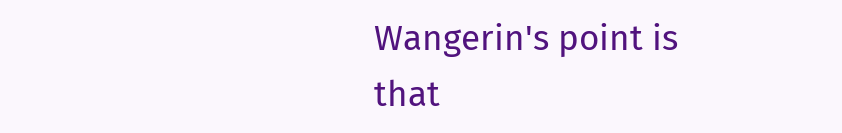Wangerin's point is that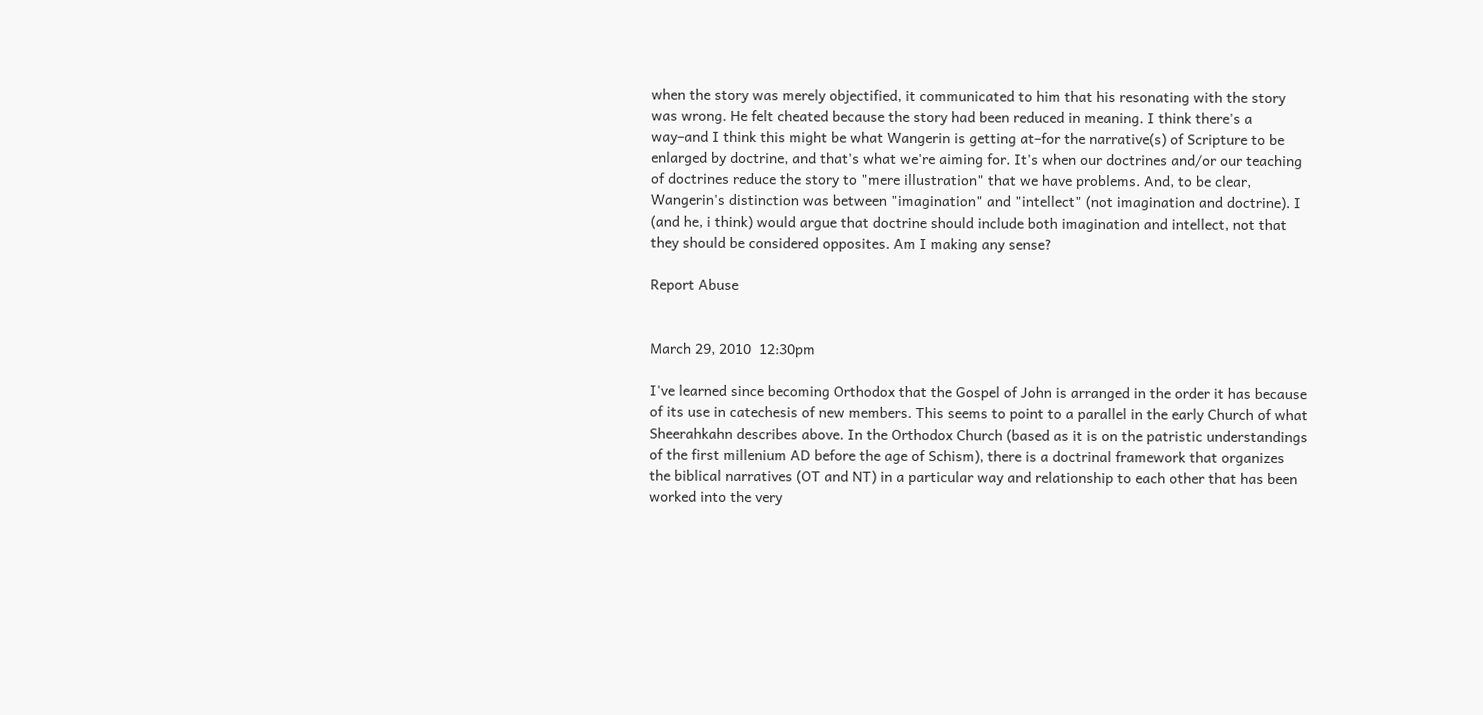when the story was merely objectified, it communicated to him that his resonating with the story was wrong. He felt cheated because the story had been reduced in meaning. I think there's a way–and I think this might be what Wangerin is getting at–for the narrative(s) of Scripture to be enlarged by doctrine, and that's what we're aiming for. It's when our doctrines and/or our teaching of doctrines reduce the story to "mere illustration" that we have problems. And, to be clear, Wangerin's distinction was between "imagination" and "intellect" (not imagination and doctrine). I (and he, i think) would argue that doctrine should include both imagination and intellect, not that they should be considered opposites. Am I making any sense?

Report Abuse


March 29, 2010  12:30pm

I've learned since becoming Orthodox that the Gospel of John is arranged in the order it has because of its use in catechesis of new members. This seems to point to a parallel in the early Church of what Sheerahkahn describes above. In the Orthodox Church (based as it is on the patristic understandings of the first millenium AD before the age of Schism), there is a doctrinal framework that organizes the biblical narratives (OT and NT) in a particular way and relationship to each other that has been worked into the very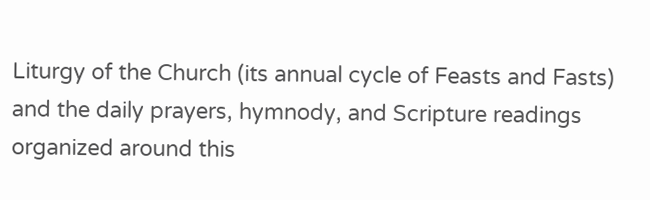Liturgy of the Church (its annual cycle of Feasts and Fasts) and the daily prayers, hymnody, and Scripture readings organized around this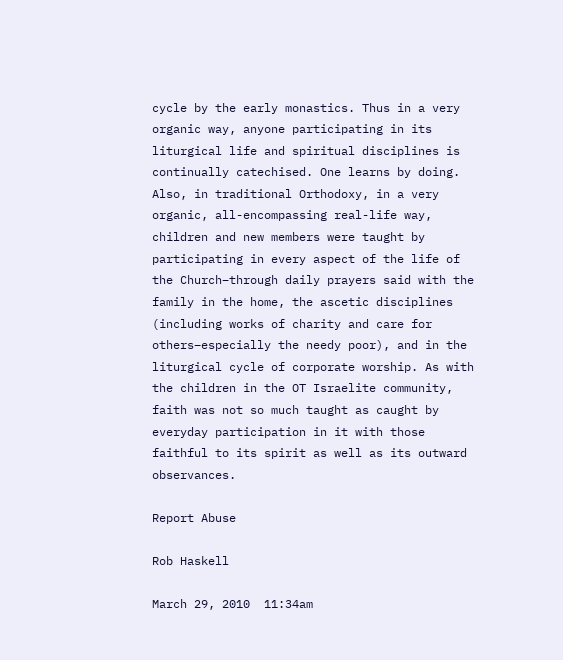cycle by the early monastics. Thus in a very organic way, anyone participating in its liturgical life and spiritual disciplines is continually catechised. One learns by doing. Also, in traditional Orthodoxy, in a very organic, all-encompassing real-life way, children and new members were taught by participating in every aspect of the life of the Church–through daily prayers said with the family in the home, the ascetic disciplines (including works of charity and care for others–especially the needy poor), and in the liturgical cycle of corporate worship. As with the children in the OT Israelite community, faith was not so much taught as caught by everyday participation in it with those faithful to its spirit as well as its outward observances.

Report Abuse

Rob Haskell

March 29, 2010  11:34am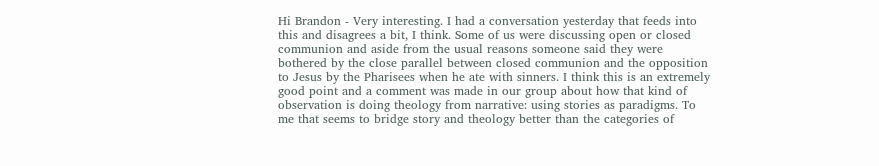Hi Brandon - Very interesting. I had a conversation yesterday that feeds into this and disagrees a bit, I think. Some of us were discussing open or closed communion and aside from the usual reasons someone said they were bothered by the close parallel between closed communion and the opposition to Jesus by the Pharisees when he ate with sinners. I think this is an extremely good point and a comment was made in our group about how that kind of observation is doing theology from narrative: using stories as paradigms. To me that seems to bridge story and theology better than the categories of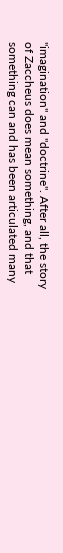"imagination" and "doctrine". After all, the story of Zaccheus does mean something, and that something can and has been articulated many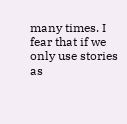many times. I fear that if we only use stories as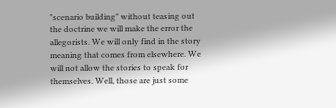"scenario building" without teasing out the doctrine we will make the error the allegorists. We will only find in the story meaning that comes from elsewhere. We will not allow the stories to speak for themselves. Well, those are just some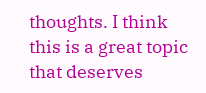thoughts. I think this is a great topic that deserves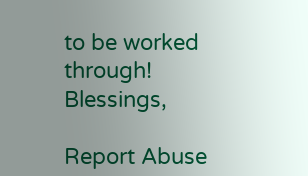to be worked through! Blessings,

Report Abuse